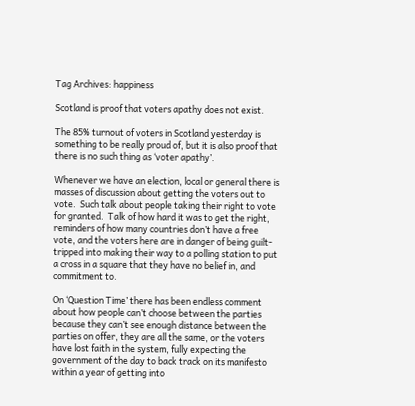Tag Archives: happiness

Scotland is proof that voters apathy does not exist.

The 85% turnout of voters in Scotland yesterday is something to be really proud of, but it is also proof that there is no such thing as ‘voter apathy’.

Whenever we have an election, local or general there is masses of discussion about getting the voters out to vote.  Such talk about people taking their right to vote for granted.  Talk of how hard it was to get the right, reminders of how many countries don’t have a free vote, and the voters here are in danger of being guilt-tripped into making their way to a polling station to put a cross in a square that they have no belief in, and commitment to.

On ‘Question Time’ there has been endless comment about how people can’t choose between the parties because they can’t see enough distance between the parties on offer, they are all the same, or the voters have lost faith in the system, fully expecting the government of the day to back track on its manifesto within a year of getting into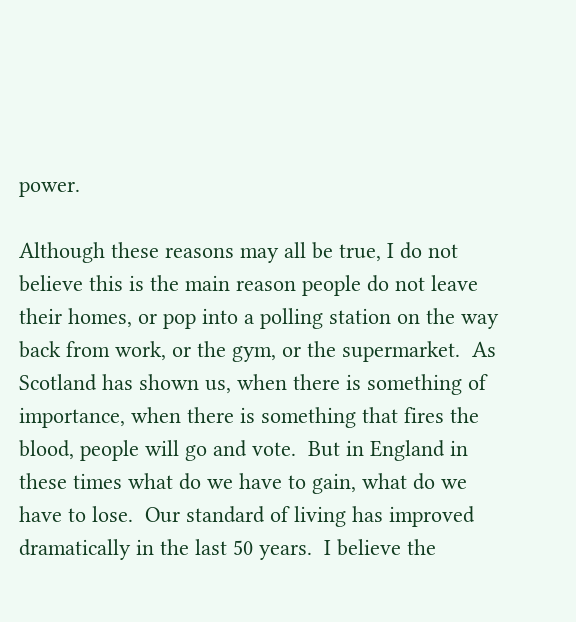power.

Although these reasons may all be true, I do not believe this is the main reason people do not leave their homes, or pop into a polling station on the way back from work, or the gym, or the supermarket.  As Scotland has shown us, when there is something of importance, when there is something that fires the blood, people will go and vote.  But in England in these times what do we have to gain, what do we have to lose.  Our standard of living has improved dramatically in the last 50 years.  I believe the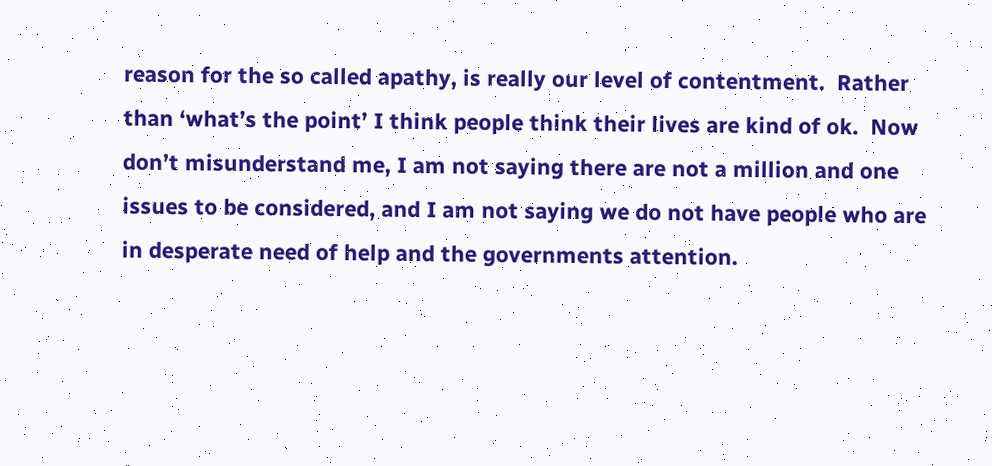reason for the so called apathy, is really our level of contentment.  Rather than ‘what’s the point’ I think people think their lives are kind of ok.  Now don’t misunderstand me, I am not saying there are not a million and one issues to be considered, and I am not saying we do not have people who are in desperate need of help and the governments attention.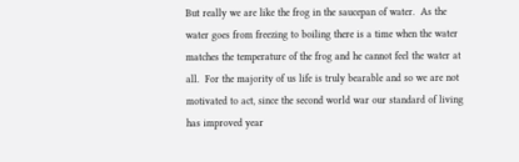But really we are like the frog in the saucepan of water.  As the water goes from freezing to boiling there is a time when the water matches the temperature of the frog and he cannot feel the water at all.  For the majority of us life is truly bearable and so we are not motivated to act, since the second world war our standard of living has improved year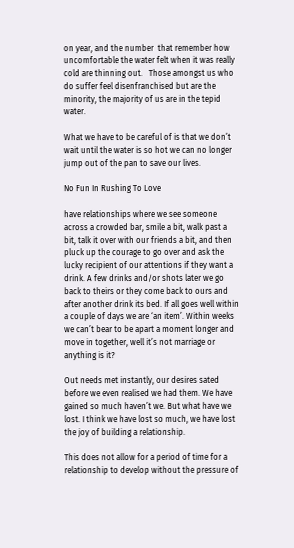on year, and the number  that remember how uncomfortable the water felt when it was really cold are thinning out.   Those amongst us who do suffer feel disenfranchised but are the minority, the majority of us are in the tepid water.

What we have to be careful of is that we don’t wait until the water is so hot we can no longer jump out of the pan to save our lives.

No Fun In Rushing To Love

have relationships where we see someone across a crowded bar, smile a bit, walk past a bit, talk it over with our friends a bit, and then pluck up the courage to go over and ask the lucky recipient of our attentions if they want a drink. A few drinks and/or shots later we go back to theirs or they come back to ours and after another drink its bed. If all goes well within a couple of days we are ‘an item’. Within weeks we can’t bear to be apart a moment longer and move in together, well it’s not marriage or anything is it?

Out needs met instantly, our desires sated before we even realised we had them. We have gained so much haven’t we. But what have we lost. I think we have lost so much, we have lost the joy of building a relationship.

This does not allow for a period of time for a relationship to develop without the pressure of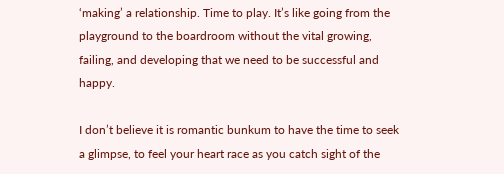‘making’ a relationship. Time to play. It’s like going from the playground to the boardroom without the vital growing, failing, and developing that we need to be successful and happy.

I don’t believe it is romantic bunkum to have the time to seek a glimpse, to feel your heart race as you catch sight of the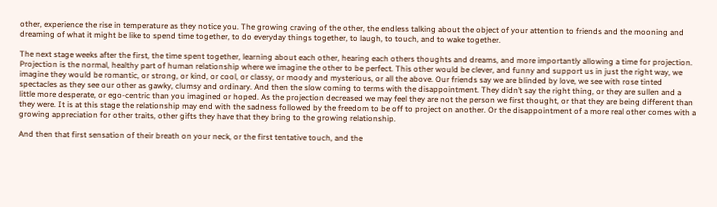other, experience the rise in temperature as they notice you. The growing craving of the other, the endless talking about the object of your attention to friends and the mooning and dreaming of what it might be like to spend time together, to do everyday things together, to laugh, to touch, and to wake together.

The next stage weeks after the first, the time spent together, learning about each other, hearing each others thoughts and dreams, and more importantly allowing a time for projection. Projection is the normal, healthy part of human relationship where we imagine the other to be perfect. This other would be clever, and funny and support us in just the right way, we imagine they would be romantic, or strong, or kind, or cool, or classy, or moody and mysterious, or all the above. Our friends say we are blinded by love, we see with rose tinted spectacles as they see our other as gawky, clumsy and ordinary. And then the slow coming to terms with the disappointment. They didn’t say the right thing, or they are sullen and a little more desperate, or ego-centric than you imagined or hoped. As the projection decreased we may feel they are not the person we first thought, or that they are being different than they were. It is at this stage the relationship may end with the sadness followed by the freedom to be off to project on another. Or the disappointment of a more real other comes with a growing appreciation for other traits, other gifts they have that they bring to the growing relationship.

And then that first sensation of their breath on your neck, or the first tentative touch, and the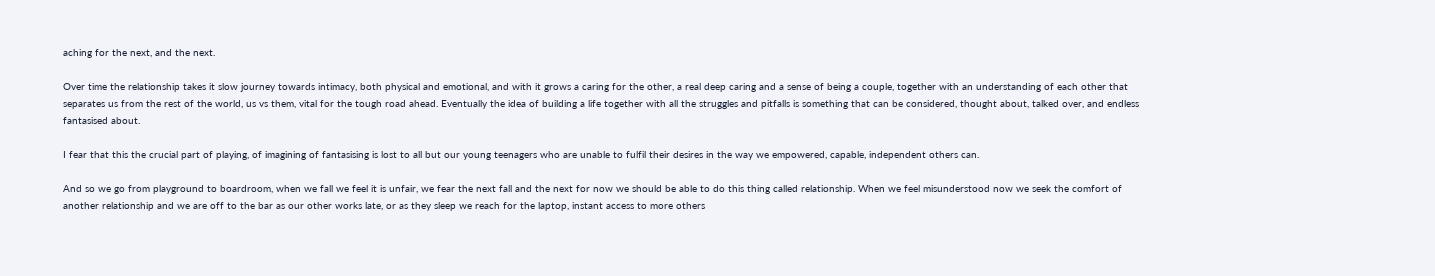aching for the next, and the next.

Over time the relationship takes it slow journey towards intimacy, both physical and emotional, and with it grows a caring for the other, a real deep caring and a sense of being a couple, together with an understanding of each other that separates us from the rest of the world, us vs them, vital for the tough road ahead. Eventually the idea of building a life together with all the struggles and pitfalls is something that can be considered, thought about, talked over, and endless fantasised about.

I fear that this the crucial part of playing, of imagining of fantasising is lost to all but our young teenagers who are unable to fulfil their desires in the way we empowered, capable, independent others can.

And so we go from playground to boardroom, when we fall we feel it is unfair, we fear the next fall and the next for now we should be able to do this thing called relationship. When we feel misunderstood now we seek the comfort of another relationship and we are off to the bar as our other works late, or as they sleep we reach for the laptop, instant access to more others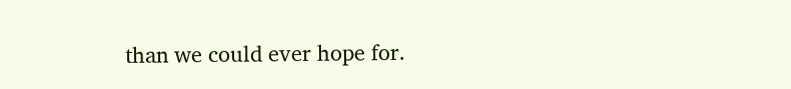than we could ever hope for.